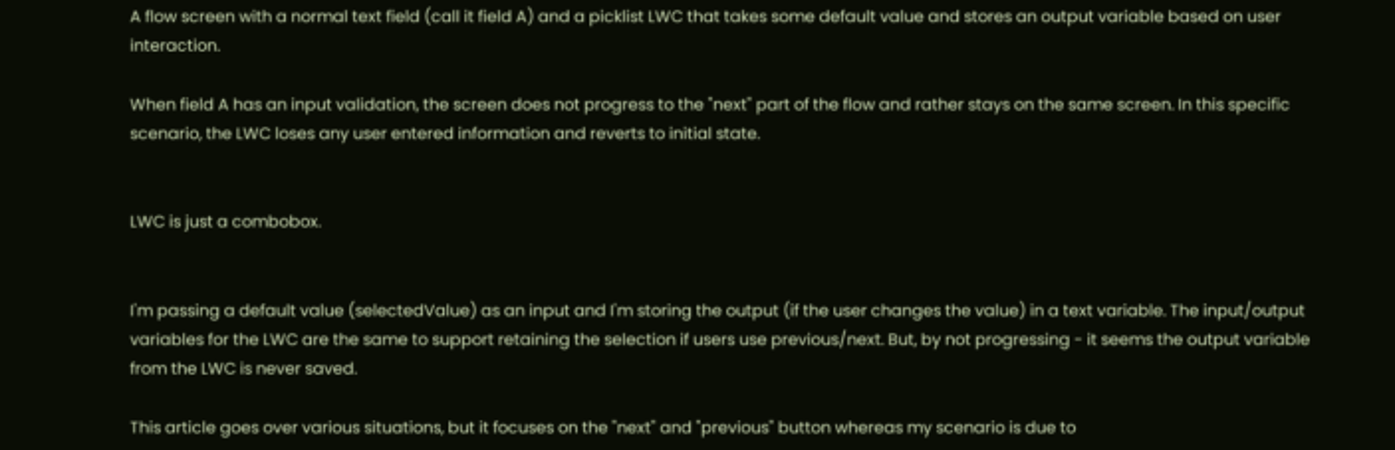A flow screen with a normal text field (call it field A) and a picklist LWC that takes some default value and stores an output variable based on user interaction.

When field A has an input validation, the screen does not progress to the "next" part of the flow and rather stays on the same screen. In this specific scenario, the LWC loses any user entered information and reverts to initial state.


LWC is just a combobox.


I'm passing a default value (selectedValue) as an input and I'm storing the output (if the user changes the value) in a text variable. The input/output variables for the LWC are the same to support retaining the selection if users use previous/next. But, by not progressing - it seems the output variable from the LWC is never saved.

This article goes over various situations, but it focuses on the "next" and "previous" button whereas my scenario is due to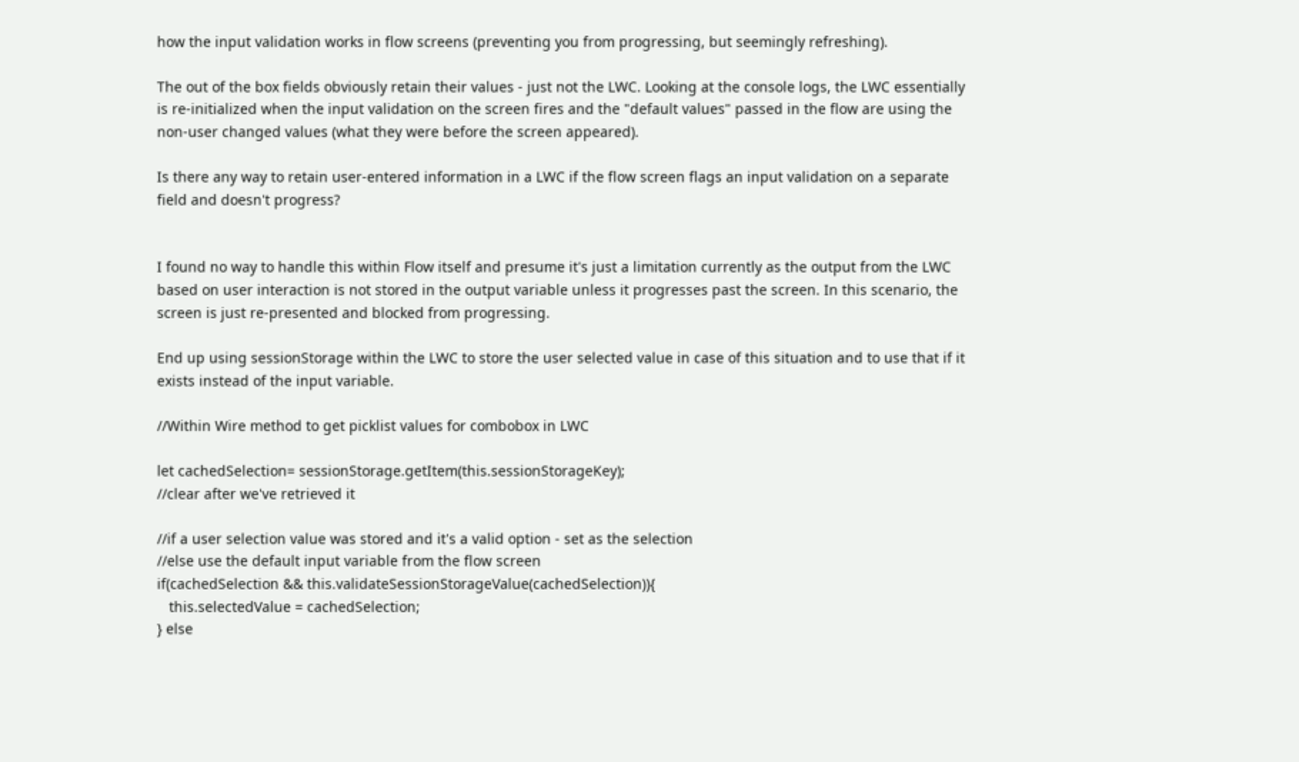how the input validation works in flow screens (preventing you from progressing, but seemingly refreshing).

The out of the box fields obviously retain their values - just not the LWC. Looking at the console logs, the LWC essentially is re-initialized when the input validation on the screen fires and the "default values" passed in the flow are using the non-user changed values (what they were before the screen appeared).

Is there any way to retain user-entered information in a LWC if the flow screen flags an input validation on a separate field and doesn't progress?


I found no way to handle this within Flow itself and presume it's just a limitation currently as the output from the LWC based on user interaction is not stored in the output variable unless it progresses past the screen. In this scenario, the screen is just re-presented and blocked from progressing.

End up using sessionStorage within the LWC to store the user selected value in case of this situation and to use that if it exists instead of the input variable.

//Within Wire method to get picklist values for combobox in LWC

let cachedSelection= sessionStorage.getItem(this.sessionStorageKey);
//clear after we've retrieved it

//if a user selection value was stored and it's a valid option - set as the selection
//else use the default input variable from the flow screen
if(cachedSelection && this.validateSessionStorageValue(cachedSelection)){
   this.selectedValue = cachedSelection;
} else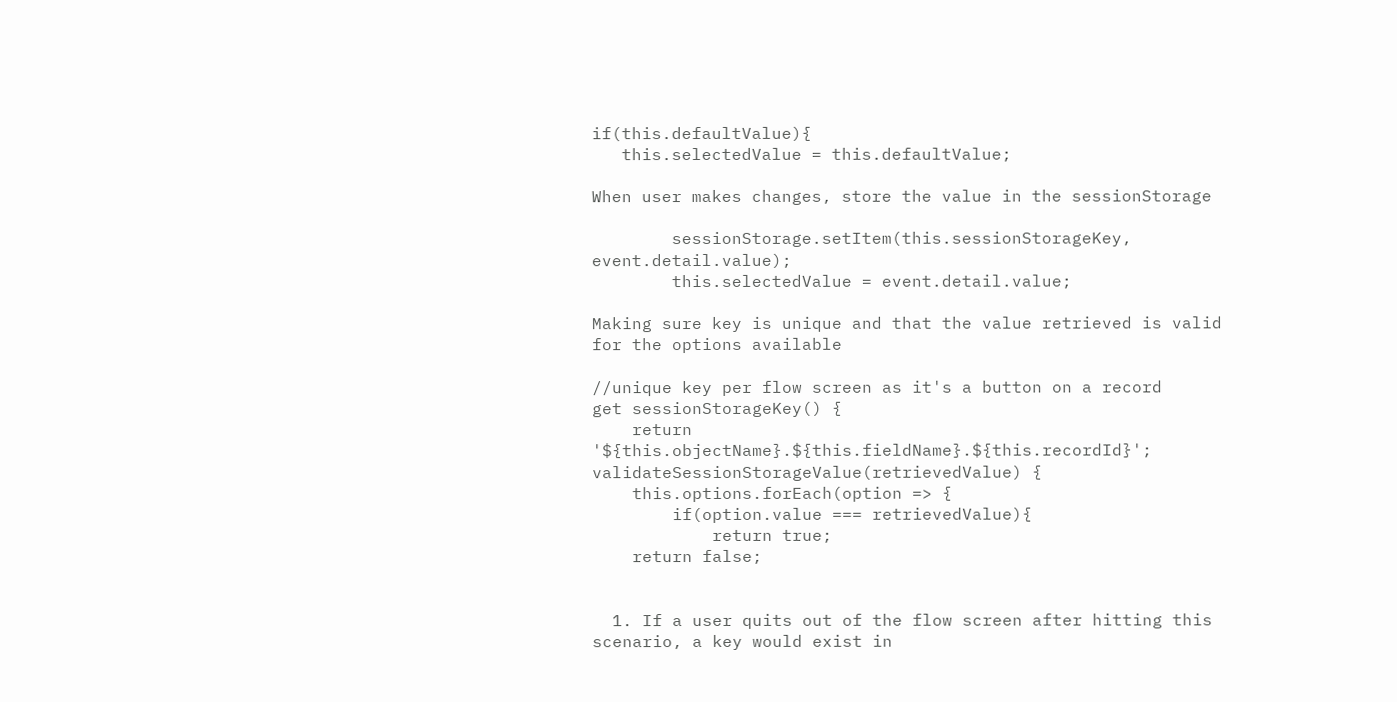if(this.defaultValue){
   this.selectedValue = this.defaultValue;

When user makes changes, store the value in the sessionStorage

        sessionStorage.setItem(this.sessionStorageKey, event.detail.value);
        this.selectedValue = event.detail.value;

Making sure key is unique and that the value retrieved is valid for the options available

//unique key per flow screen as it's a button on a record
get sessionStorageKey() {
    return '${this.objectName}.${this.fieldName}.${this.recordId}';
validateSessionStorageValue(retrievedValue) {
    this.options.forEach(option => {
        if(option.value === retrievedValue){
            return true;
    return false;


  1. If a user quits out of the flow screen after hitting this scenario, a key would exist in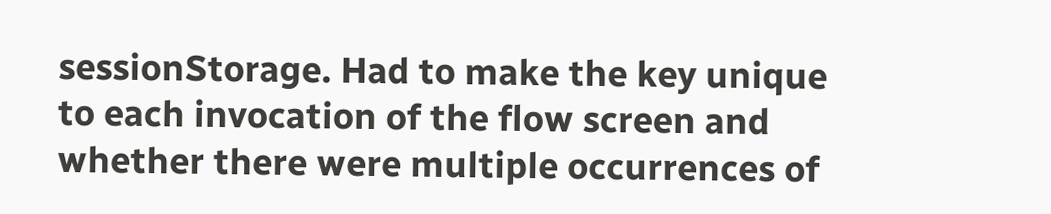sessionStorage. Had to make the key unique to each invocation of the flow screen and whether there were multiple occurrences of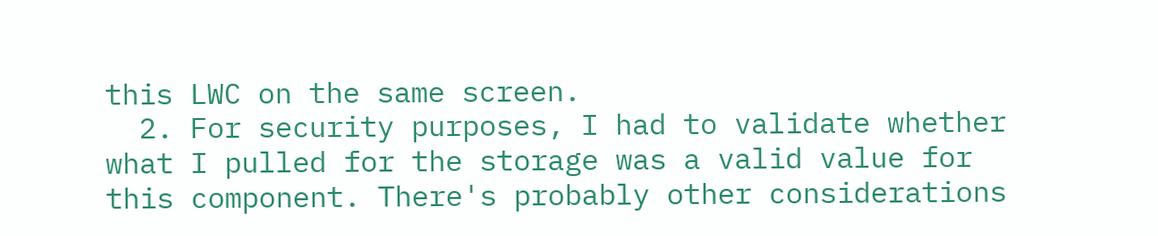this LWC on the same screen.
  2. For security purposes, I had to validate whether what I pulled for the storage was a valid value for this component. There's probably other considerations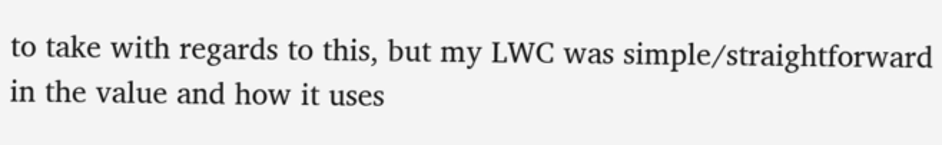to take with regards to this, but my LWC was simple/straightforward in the value and how it uses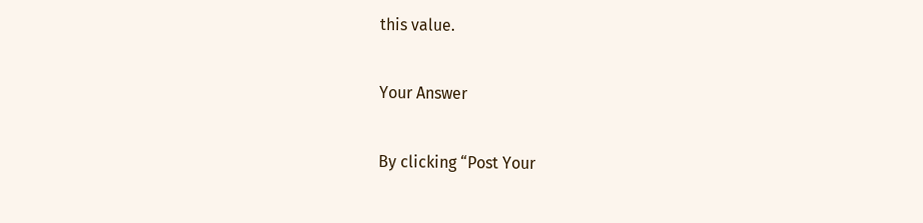this value.

Your Answer

By clicking “Post Your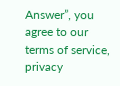Answer”, you agree to our terms of service, privacy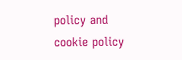policy and cookie policy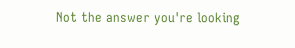Not the answer you're looking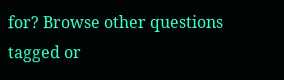for? Browse other questions tagged or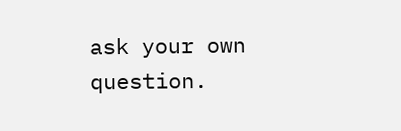ask your own question.